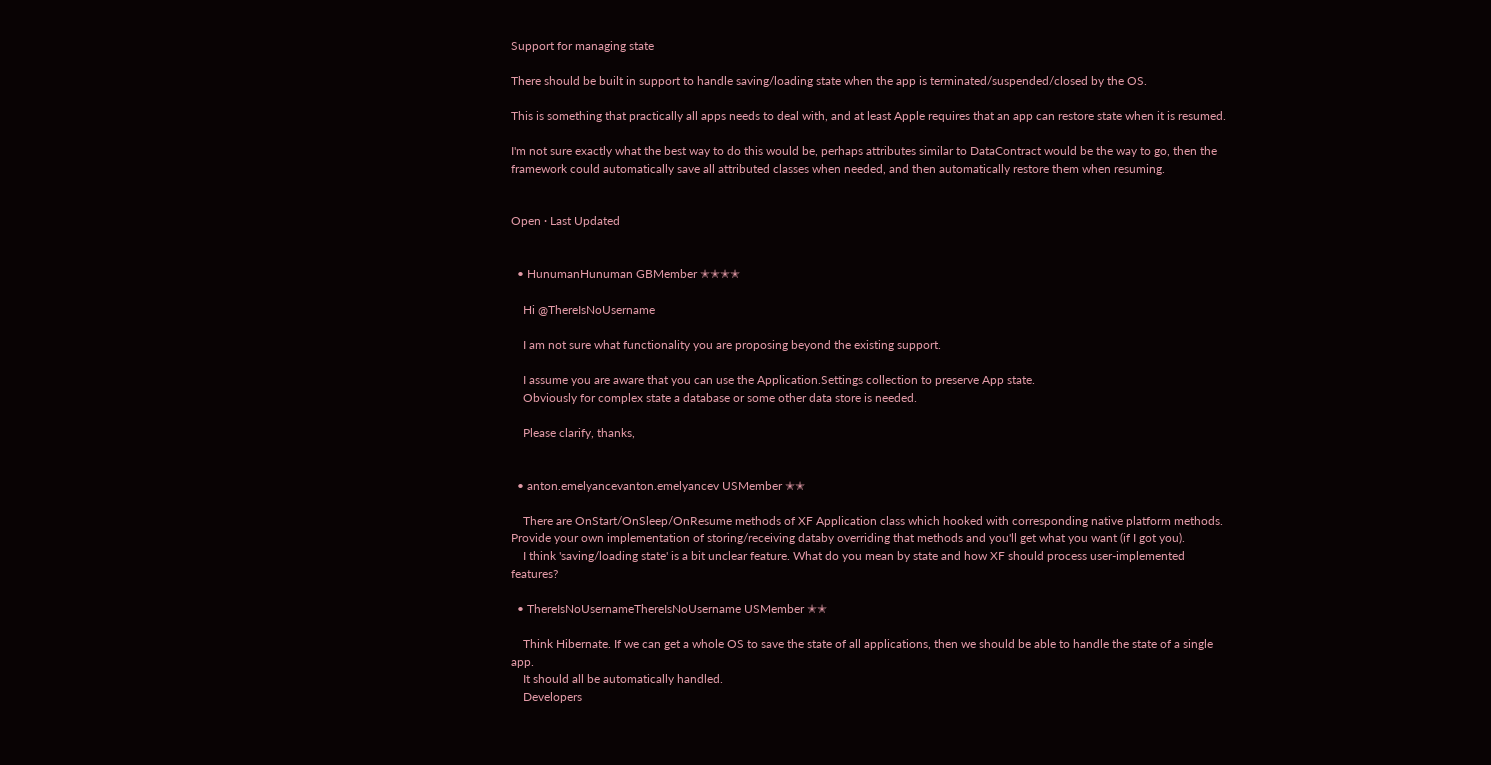Support for managing state

There should be built in support to handle saving/loading state when the app is terminated/suspended/closed by the OS.

This is something that practically all apps needs to deal with, and at least Apple requires that an app can restore state when it is resumed.

I'm not sure exactly what the best way to do this would be, perhaps attributes similar to DataContract would be the way to go, then the framework could automatically save all attributed classes when needed, and then automatically restore them when resuming.


Open · Last Updated


  • HunumanHunuman GBMember ✭✭✭✭

    Hi @ThereIsNoUsername

    I am not sure what functionality you are proposing beyond the existing support.

    I assume you are aware that you can use the Application.Settings collection to preserve App state.
    Obviously for complex state a database or some other data store is needed.

    Please clarify, thanks,


  • anton.emelyancevanton.emelyancev USMember ✭✭

    There are OnStart/OnSleep/OnResume methods of XF Application class which hooked with corresponding native platform methods. Provide your own implementation of storing/receiving databy overriding that methods and you'll get what you want (if I got you).
    I think 'saving/loading state' is a bit unclear feature. What do you mean by state and how XF should process user-implemented features?

  • ThereIsNoUsernameThereIsNoUsername USMember ✭✭

    Think Hibernate. If we can get a whole OS to save the state of all applications, then we should be able to handle the state of a single app.
    It should all be automatically handled.
    Developers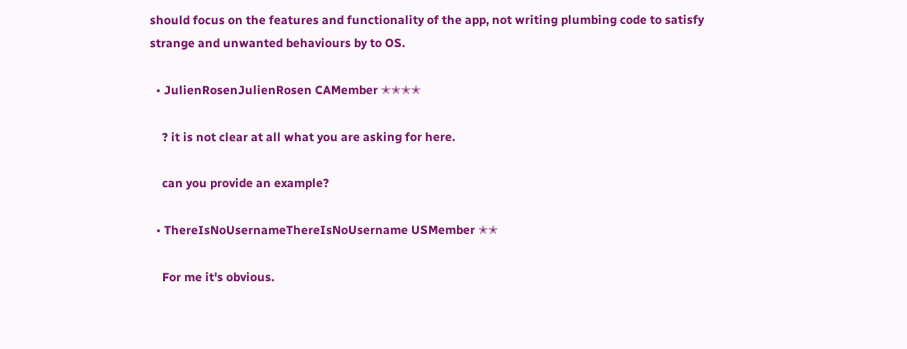should focus on the features and functionality of the app, not writing plumbing code to satisfy strange and unwanted behaviours by to OS.

  • JulienRosenJulienRosen CAMember ✭✭✭✭

    ? it is not clear at all what you are asking for here.

    can you provide an example?

  • ThereIsNoUsernameThereIsNoUsername USMember ✭✭

    For me it's obvious.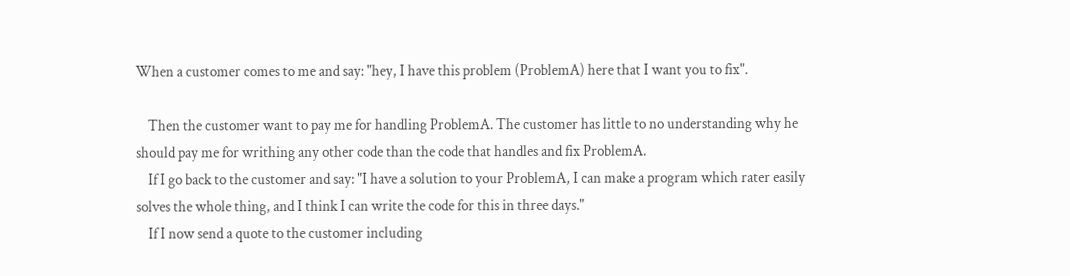When a customer comes to me and say: "hey, I have this problem (ProblemA) here that I want you to fix".

    Then the customer want to pay me for handling ProblemA. The customer has little to no understanding why he should pay me for writhing any other code than the code that handles and fix ProblemA.
    If I go back to the customer and say: "I have a solution to your ProblemA, I can make a program which rater easily solves the whole thing, and I think I can write the code for this in three days."
    If I now send a quote to the customer including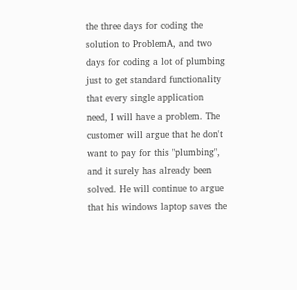the three days for coding the solution to ProblemA, and two days for coding a lot of plumbing just to get standard functionality that every single application need, I will have a problem. The customer will argue that he don't want to pay for this "plumbing", and it surely has already been solved. He will continue to argue that his windows laptop saves the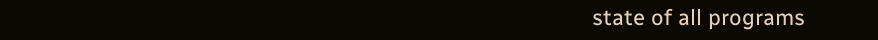state of all programs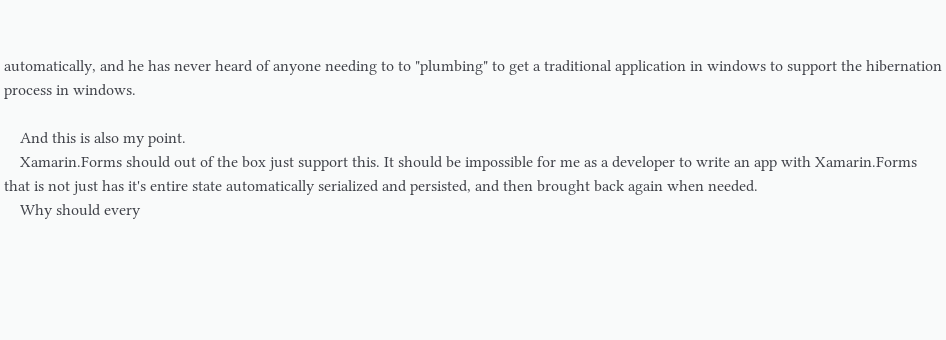automatically, and he has never heard of anyone needing to to "plumbing" to get a traditional application in windows to support the hibernation process in windows.

    And this is also my point.
    Xamarin.Forms should out of the box just support this. It should be impossible for me as a developer to write an app with Xamarin.Forms that is not just has it's entire state automatically serialized and persisted, and then brought back again when needed.
    Why should every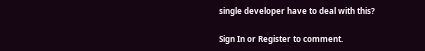single developer have to deal with this?

Sign In or Register to comment.